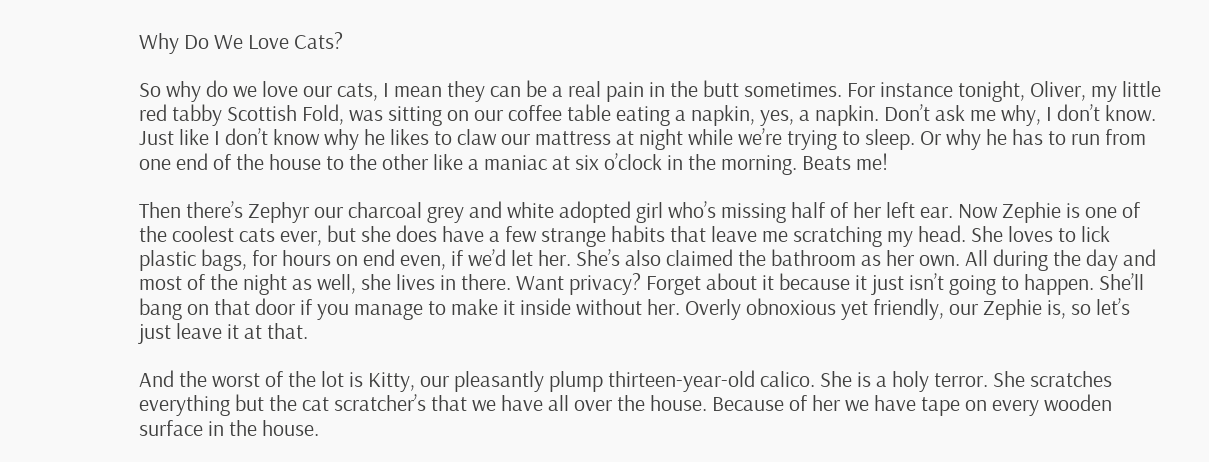Why Do We Love Cats?

So why do we love our cats, I mean they can be a real pain in the butt sometimes. For instance tonight, Oliver, my little red tabby Scottish Fold, was sitting on our coffee table eating a napkin, yes, a napkin. Don’t ask me why, I don’t know. Just like I don’t know why he likes to claw our mattress at night while we’re trying to sleep. Or why he has to run from one end of the house to the other like a maniac at six o’clock in the morning. Beats me!

Then there’s Zephyr our charcoal grey and white adopted girl who’s missing half of her left ear. Now Zephie is one of the coolest cats ever, but she does have a few strange habits that leave me scratching my head. She loves to lick plastic bags, for hours on end even, if we’d let her. She’s also claimed the bathroom as her own. All during the day and most of the night as well, she lives in there. Want privacy? Forget about it because it just isn’t going to happen. She’ll bang on that door if you manage to make it inside without her. Overly obnoxious yet friendly, our Zephie is, so let’s just leave it at that.

And the worst of the lot is Kitty, our pleasantly plump thirteen-year-old calico. She is a holy terror. She scratches everything but the cat scratcher’s that we have all over the house. Because of her we have tape on every wooden surface in the house.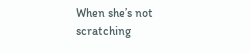When she’s not scratching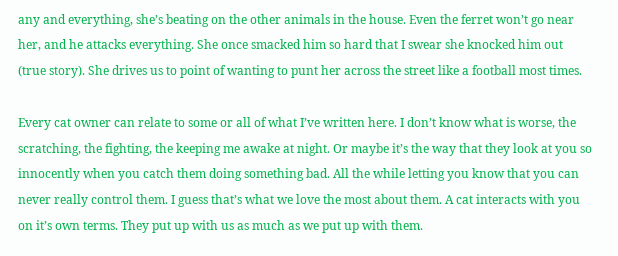any and everything, she’s beating on the other animals in the house. Even the ferret won’t go near her, and he attacks everything. She once smacked him so hard that I swear she knocked him out (true story). She drives us to point of wanting to punt her across the street like a football most times.

Every cat owner can relate to some or all of what I’ve written here. I don’t know what is worse, the scratching, the fighting, the keeping me awake at night. Or maybe it’s the way that they look at you so innocently when you catch them doing something bad. All the while letting you know that you can never really control them. I guess that’s what we love the most about them. A cat interacts with you on it’s own terms. They put up with us as much as we put up with them.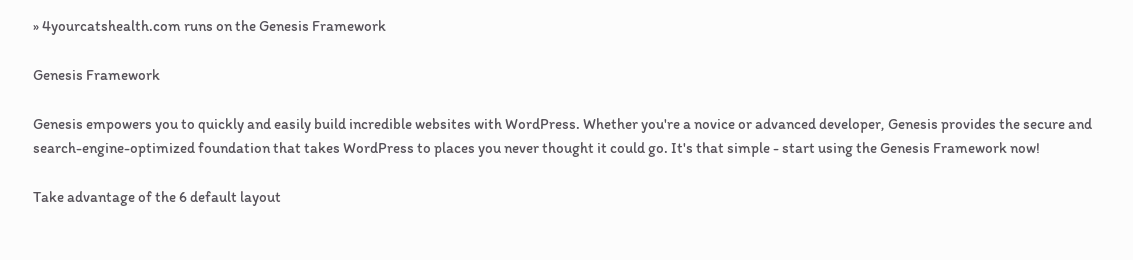» 4yourcatshealth.com runs on the Genesis Framework

Genesis Framework

Genesis empowers you to quickly and easily build incredible websites with WordPress. Whether you're a novice or advanced developer, Genesis provides the secure and search-engine-optimized foundation that takes WordPress to places you never thought it could go. It's that simple - start using the Genesis Framework now!

Take advantage of the 6 default layout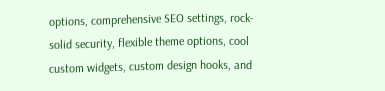options, comprehensive SEO settings, rock-solid security, flexible theme options, cool custom widgets, custom design hooks, and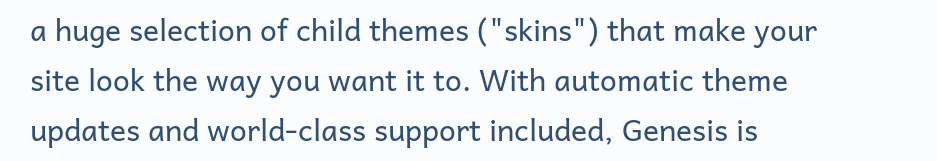a huge selection of child themes ("skins") that make your site look the way you want it to. With automatic theme updates and world-class support included, Genesis is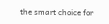the smart choice for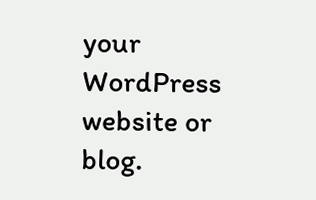your WordPress website or blog.